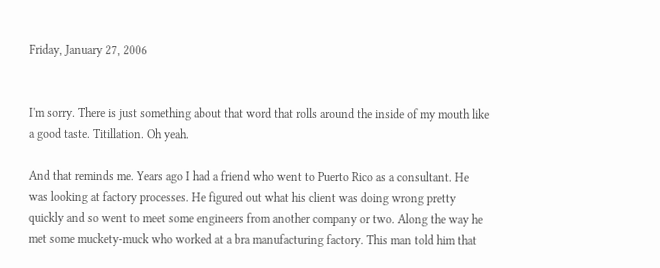Friday, January 27, 2006


I'm sorry. There is just something about that word that rolls around the inside of my mouth like a good taste. Titillation. Oh yeah.

And that reminds me. Years ago I had a friend who went to Puerto Rico as a consultant. He was looking at factory processes. He figured out what his client was doing wrong pretty quickly and so went to meet some engineers from another company or two. Along the way he met some muckety-muck who worked at a bra manufacturing factory. This man told him that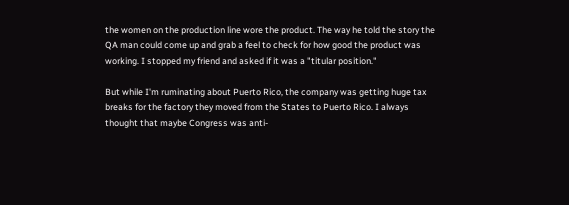the women on the production line wore the product. The way he told the story the QA man could come up and grab a feel to check for how good the product was working. I stopped my friend and asked if it was a "titular position."

But while I'm ruminating about Puerto Rico, the company was getting huge tax breaks for the factory they moved from the States to Puerto Rico. I always thought that maybe Congress was anti-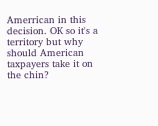Amerrican in this decision. OK so it's a territory but why should American taxpayers take it on the chin?